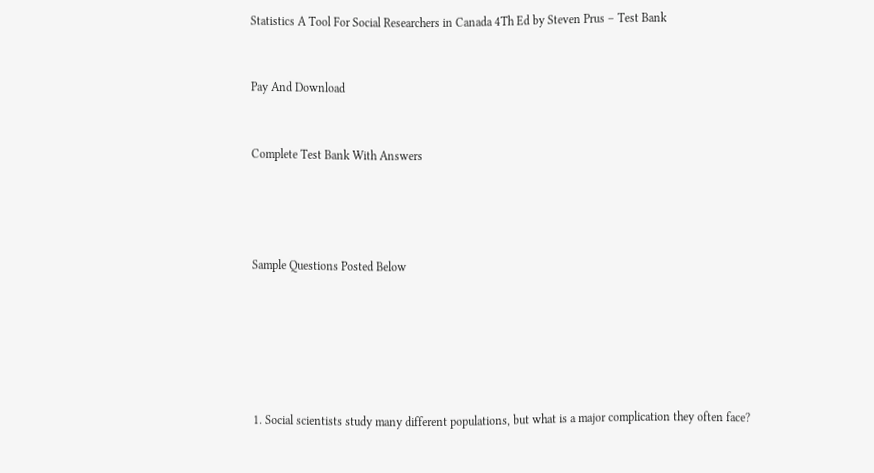Statistics A Tool For Social Researchers in Canada 4Th Ed by Steven Prus – Test Bank


Pay And Download


Complete Test Bank With Answers




Sample Questions Posted Below






1. Social scientists study many different populations, but what is a major complication they often face?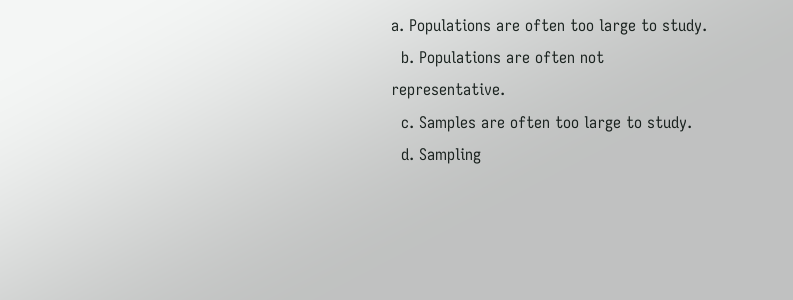a. Populations are often too large to study.
  b. Populations are often not representative.
  c. Samples are often too large to study.
  d. Sampling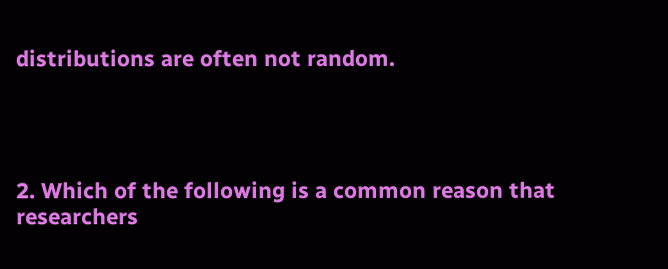distributions are often not random.




2. Which of the following is a common reason that researchers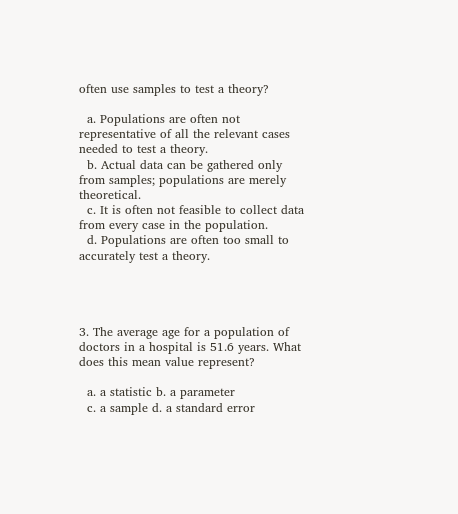often use samples to test a theory?

  a. Populations are often not representative of all the relevant cases needed to test a theory.
  b. Actual data can be gathered only from samples; populations are merely theoretical.
  c. It is often not feasible to collect data from every case in the population.
  d. Populations are often too small to accurately test a theory.




3. The average age for a population of doctors in a hospital is 51.6 years. What does this mean value represent?

  a. a statistic b. a parameter
  c. a sample d. a standard error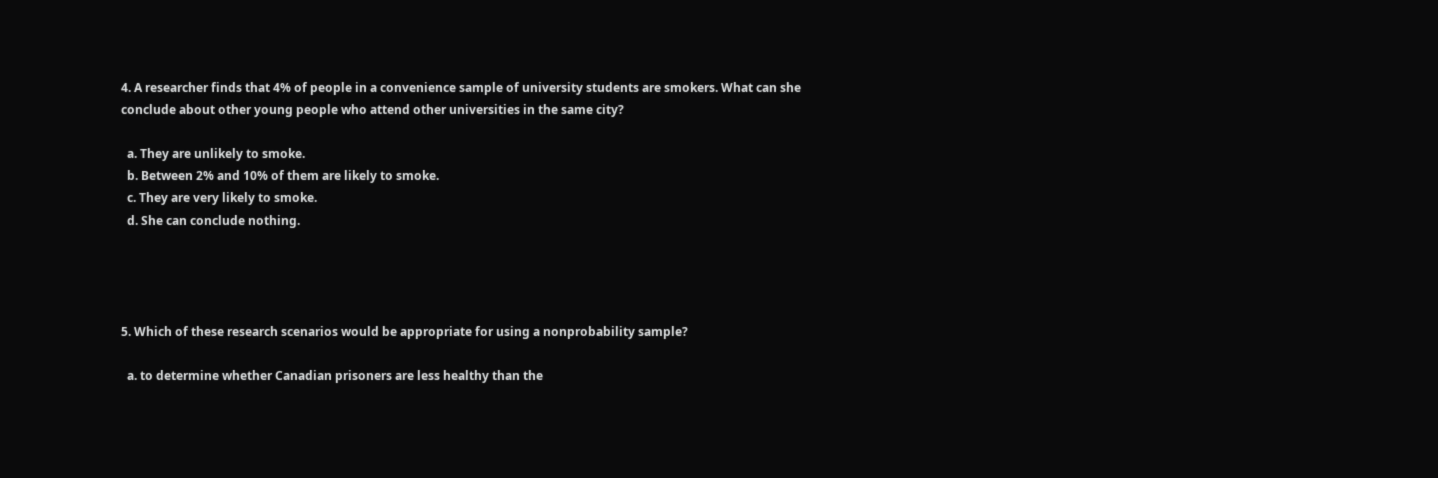4. A researcher finds that 4% of people in a convenience sample of university students are smokers. What can she conclude about other young people who attend other universities in the same city?

  a. They are unlikely to smoke.
  b. Between 2% and 10% of them are likely to smoke.
  c. They are very likely to smoke.
  d. She can conclude nothing.




5. Which of these research scenarios would be appropriate for using a nonprobability sample?

  a. to determine whether Canadian prisoners are less healthy than the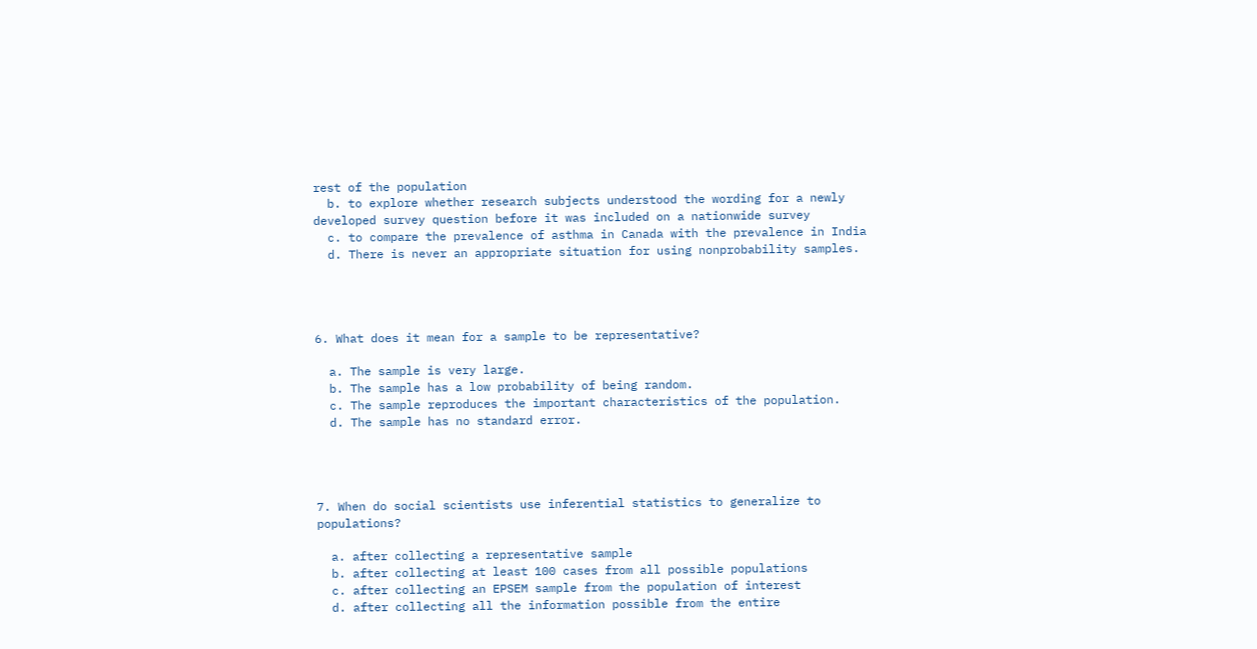rest of the population
  b. to explore whether research subjects understood the wording for a newly developed survey question before it was included on a nationwide survey
  c. to compare the prevalence of asthma in Canada with the prevalence in India
  d. There is never an appropriate situation for using nonprobability samples.




6. What does it mean for a sample to be representative?

  a. The sample is very large.
  b. The sample has a low probability of being random.
  c. The sample reproduces the important characteristics of the population.
  d. The sample has no standard error.




7. When do social scientists use inferential statistics to generalize to populations?

  a. after collecting a representative sample
  b. after collecting at least 100 cases from all possible populations
  c. after collecting an EPSEM sample from the population of interest
  d. after collecting all the information possible from the entire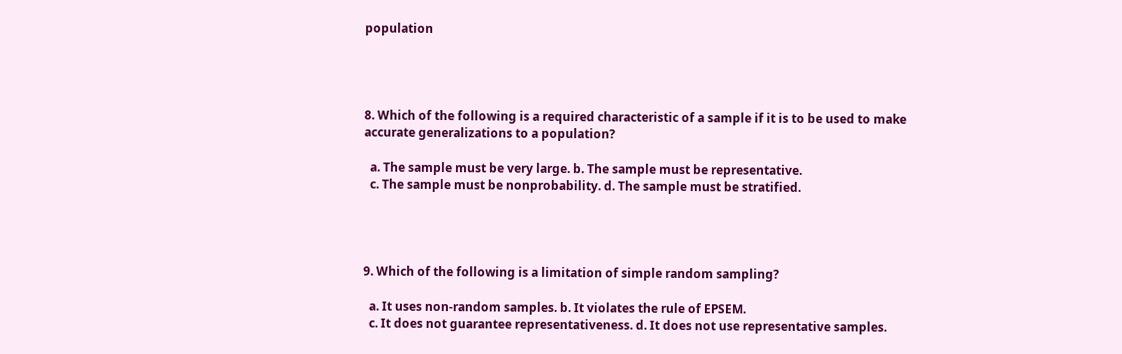population




8. Which of the following is a required characteristic of a sample if it is to be used to make accurate generalizations to a population?

  a. The sample must be very large. b. The sample must be representative.
  c. The sample must be nonprobability. d. The sample must be stratified.




9. Which of the following is a limitation of simple random sampling?

  a. It uses non-random samples. b. It violates the rule of EPSEM.
  c. It does not guarantee representativeness. d. It does not use representative samples.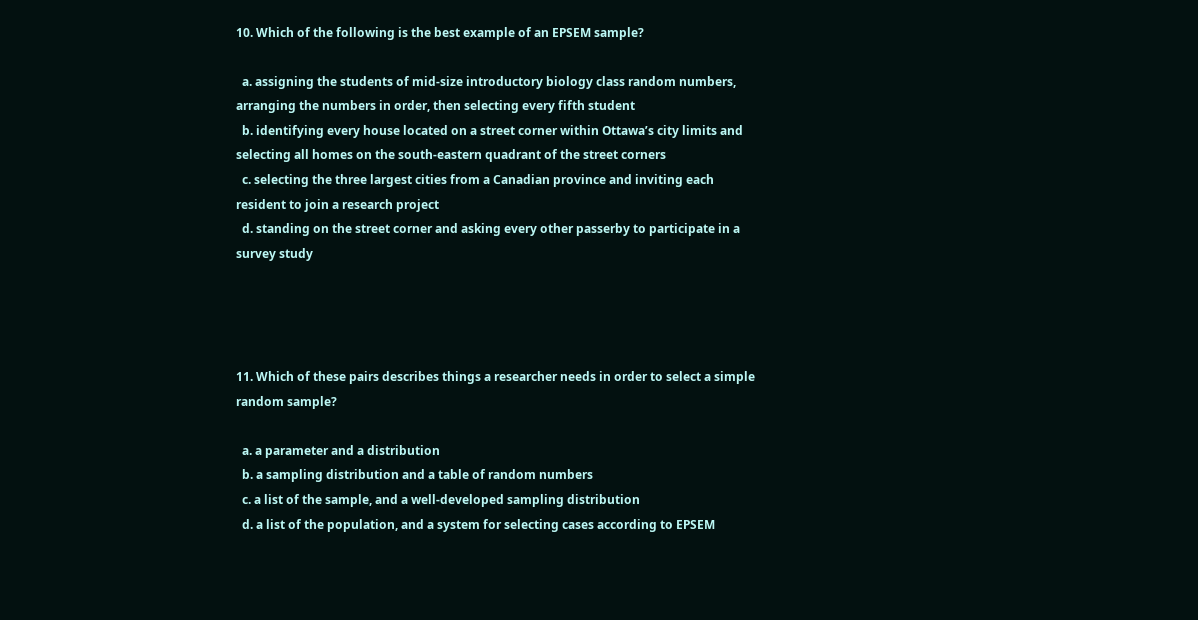10. Which of the following is the best example of an EPSEM sample?

  a. assigning the students of mid-size introductory biology class random numbers, arranging the numbers in order, then selecting every fifth student
  b. identifying every house located on a street corner within Ottawa’s city limits and selecting all homes on the south-eastern quadrant of the street corners
  c. selecting the three largest cities from a Canadian province and inviting each resident to join a research project
  d. standing on the street corner and asking every other passerby to participate in a survey study




11. Which of these pairs describes things a researcher needs in order to select a simple random sample?

  a. a parameter and a distribution
  b. a sampling distribution and a table of random numbers
  c. a list of the sample, and a well-developed sampling distribution
  d. a list of the population, and a system for selecting cases according to EPSEM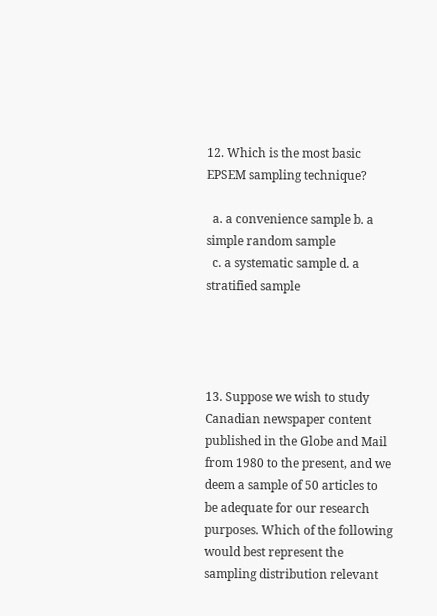12. Which is the most basic EPSEM sampling technique?

  a. a convenience sample b. a simple random sample
  c. a systematic sample d. a stratified sample




13. Suppose we wish to study Canadian newspaper content published in the Globe and Mail from 1980 to the present, and we deem a sample of 50 articles to be adequate for our research purposes. Which of the following would best represent the sampling distribution relevant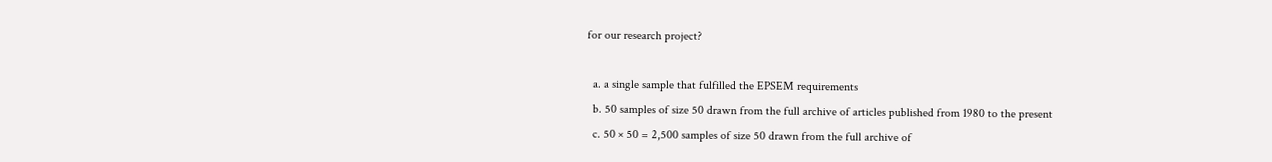for our research project?

  a. a single sample that fulfilled the EPSEM requirements
  b. 50 samples of size 50 drawn from the full archive of articles published from 1980 to the present
  c. 50 × 50 = 2,500 samples of size 50 drawn from the full archive of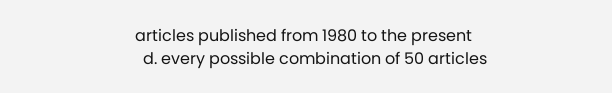articles published from 1980 to the present
  d. every possible combination of 50 articles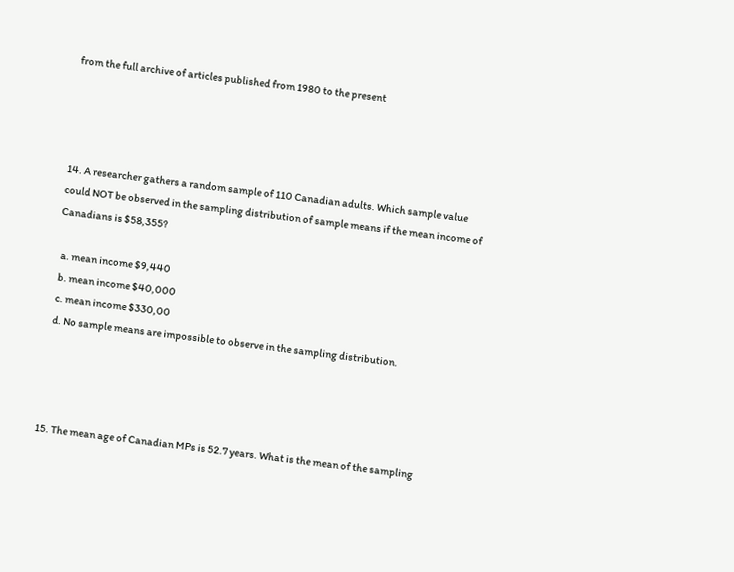from the full archive of articles published from 1980 to the present




14. A researcher gathers a random sample of 110 Canadian adults. Which sample value could NOT be observed in the sampling distribution of sample means if the mean income of Canadians is $58,355?

  a. mean income $9,440
  b. mean income $40,000
  c. mean income $330,00
  d. No sample means are impossible to observe in the sampling distribution.




15. The mean age of Canadian MPs is 52.7 years. What is the mean of the sampling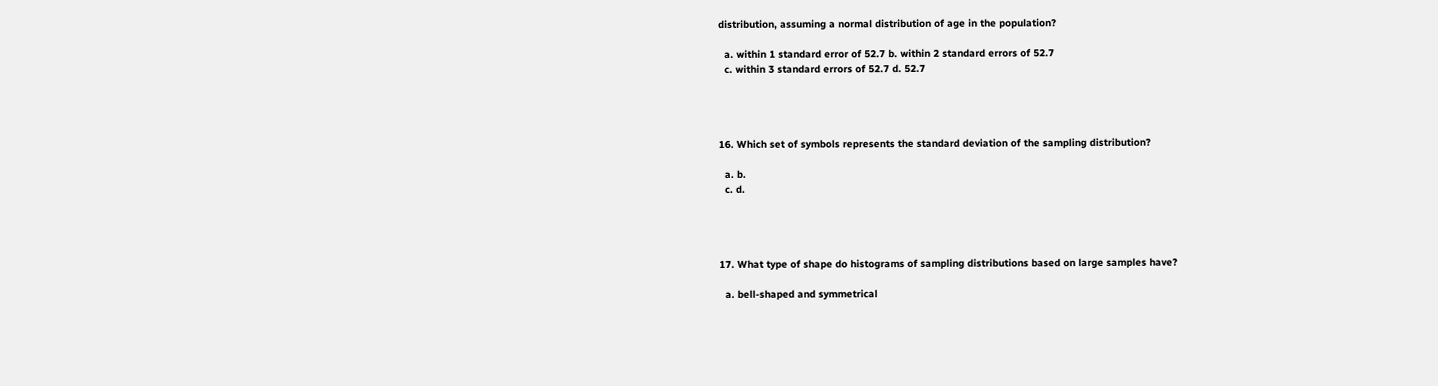distribution, assuming a normal distribution of age in the population?

  a. within 1 standard error of 52.7 b. within 2 standard errors of 52.7
  c. within 3 standard errors of 52.7 d. 52.7




16. Which set of symbols represents the standard deviation of the sampling distribution?

  a. b.
  c. d.




17. What type of shape do histograms of sampling distributions based on large samples have?

  a. bell-shaped and symmetrical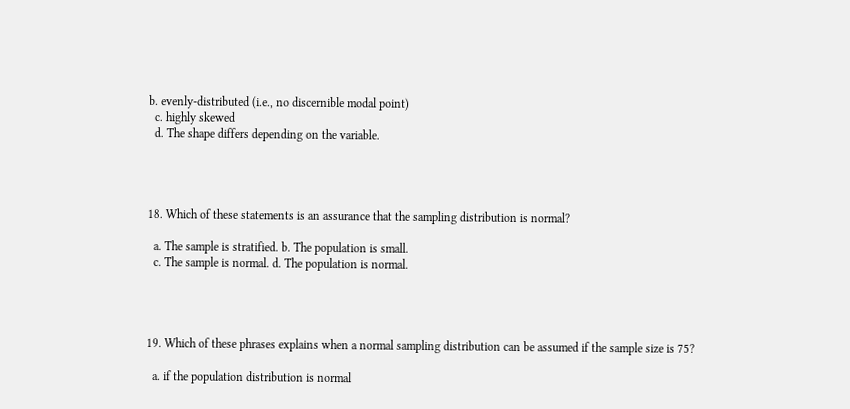b. evenly-distributed (i.e., no discernible modal point)
  c. highly skewed
  d. The shape differs depending on the variable.




18. Which of these statements is an assurance that the sampling distribution is normal?

  a. The sample is stratified. b. The population is small.
  c. The sample is normal. d. The population is normal.




19. Which of these phrases explains when a normal sampling distribution can be assumed if the sample size is 75?

  a. if the population distribution is normal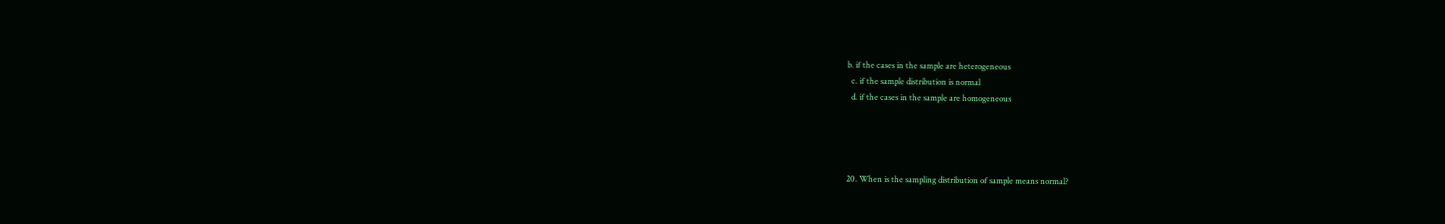b. if the cases in the sample are heterogeneous
  c. if the sample distribution is normal
  d. if the cases in the sample are homogeneous




20. When is the sampling distribution of sample means normal?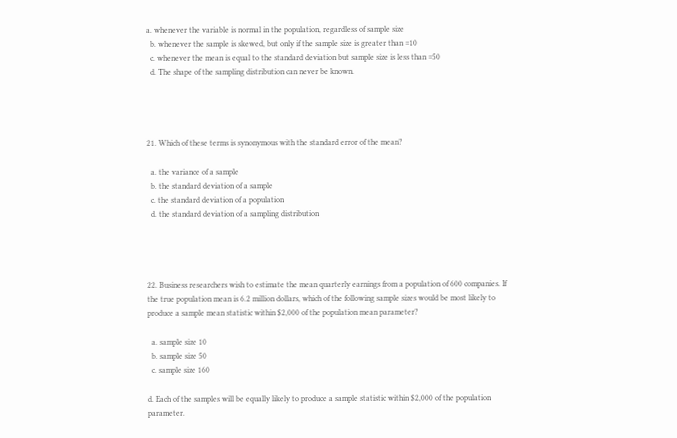a. whenever the variable is normal in the population, regardless of sample size
  b. whenever the sample is skewed, but only if the sample size is greater than =10
  c. whenever the mean is equal to the standard deviation but sample size is less than =50
  d. The shape of the sampling distribution can never be known.




21. Which of these terms is synonymous with the standard error of the mean?

  a. the variance of a sample
  b. the standard deviation of a sample
  c. the standard deviation of a population
  d. the standard deviation of a sampling distribution




22. Business researchers wish to estimate the mean quarterly earnings from a population of 600 companies. If the true population mean is 6.2 million dollars, which of the following sample sizes would be most likely to produce a sample mean statistic within $2,000 of the population mean parameter?

  a. sample size 10
  b. sample size 50
  c. sample size 160

d. Each of the samples will be equally likely to produce a sample statistic within $2,000 of the population parameter.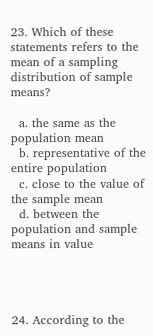23. Which of these statements refers to the mean of a sampling distribution of sample means?

  a. the same as the population mean
  b. representative of the entire population
  c. close to the value of the sample mean
  d. between the population and sample means in value




24. According to the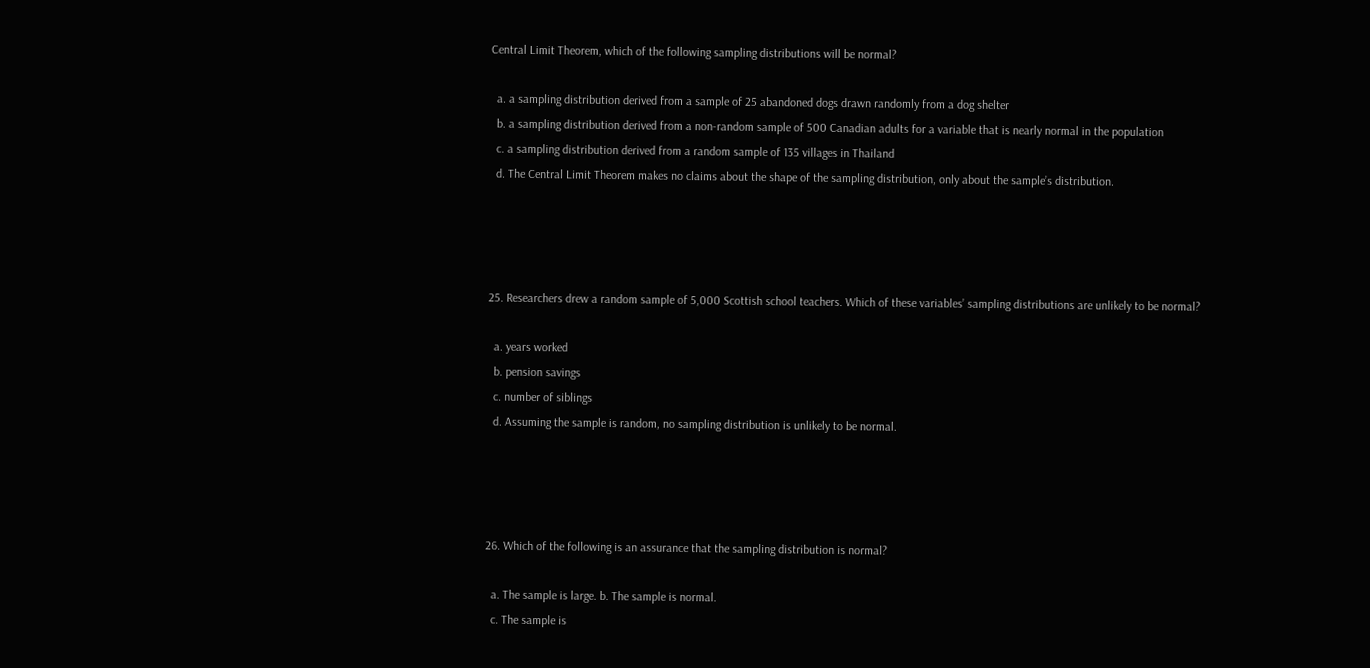Central Limit Theorem, which of the following sampling distributions will be normal?

  a. a sampling distribution derived from a sample of 25 abandoned dogs drawn randomly from a dog shelter
  b. a sampling distribution derived from a non-random sample of 500 Canadian adults for a variable that is nearly normal in the population
  c. a sampling distribution derived from a random sample of 135 villages in Thailand
  d. The Central Limit Theorem makes no claims about the shape of the sampling distribution, only about the sample’s distribution.




25. Researchers drew a random sample of 5,000 Scottish school teachers. Which of these variables’ sampling distributions are unlikely to be normal?

  a. years worked
  b. pension savings
  c. number of siblings
  d. Assuming the sample is random, no sampling distribution is unlikely to be normal.




26. Which of the following is an assurance that the sampling distribution is normal?

  a. The sample is large. b. The sample is normal.
  c. The sample is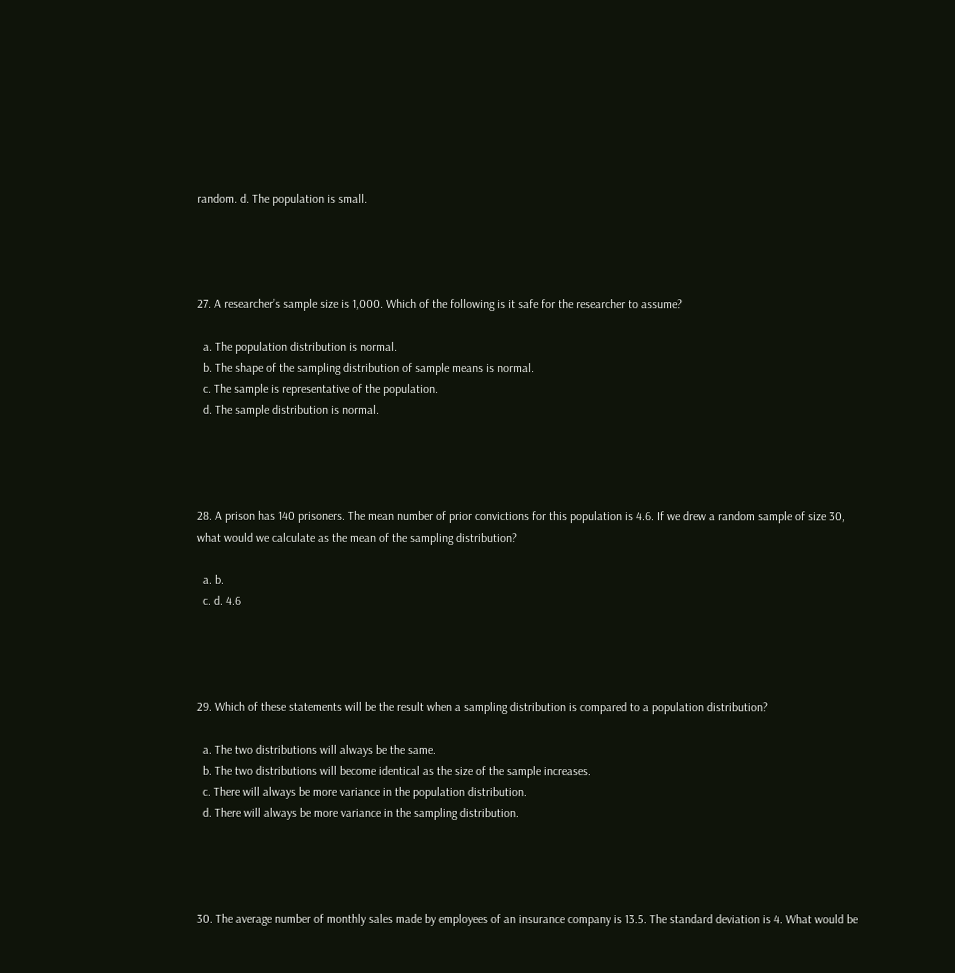random. d. The population is small.




27. A researcher’s sample size is 1,000. Which of the following is it safe for the researcher to assume?

  a. The population distribution is normal.
  b. The shape of the sampling distribution of sample means is normal.
  c. The sample is representative of the population.
  d. The sample distribution is normal.




28. A prison has 140 prisoners. The mean number of prior convictions for this population is 4.6. If we drew a random sample of size 30, what would we calculate as the mean of the sampling distribution?

  a. b.
  c. d. 4.6




29. Which of these statements will be the result when a sampling distribution is compared to a population distribution?

  a. The two distributions will always be the same.
  b. The two distributions will become identical as the size of the sample increases.
  c. There will always be more variance in the population distribution.
  d. There will always be more variance in the sampling distribution.




30. The average number of monthly sales made by employees of an insurance company is 13.5. The standard deviation is 4. What would be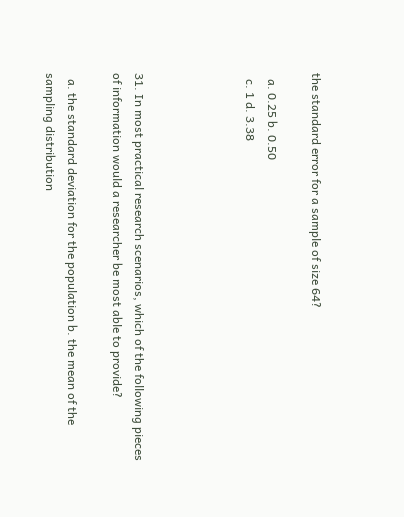the standard error for a sample of size 64?

  a. 0.25 b. 0.50
  c. 1 d. 3.38




31. In most practical research scenarios, which of the following pieces of information would a researcher be most able to provide?

  a. the standard deviation for the population b. the mean of the sampling distribution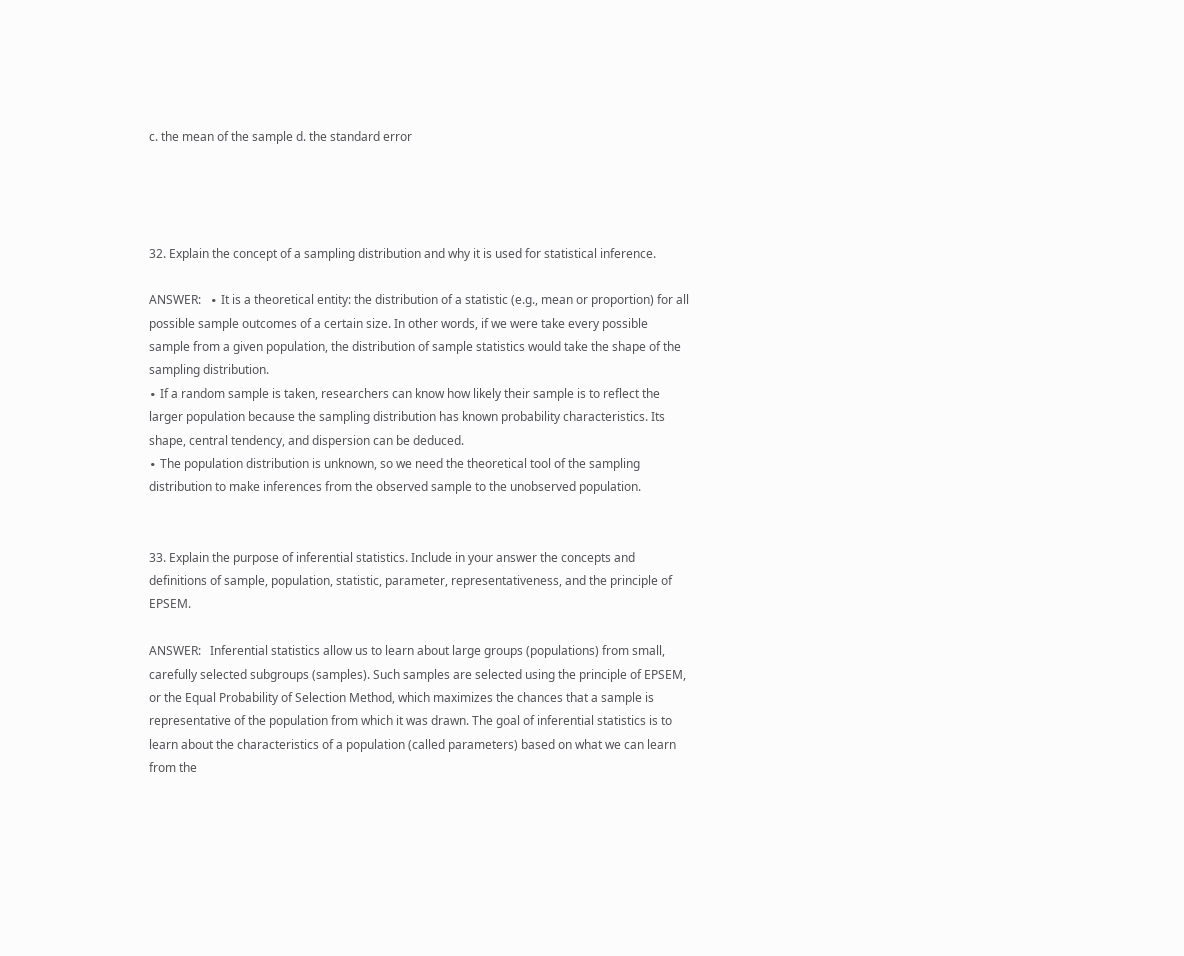c. the mean of the sample d. the standard error




32. Explain the concept of a sampling distribution and why it is used for statistical inference.

ANSWER:   ∙ It is a theoretical entity: the distribution of a statistic (e.g., mean or proportion) for all possible sample outcomes of a certain size. In other words, if we were take every possible sample from a given population, the distribution of sample statistics would take the shape of the sampling distribution.
∙ If a random sample is taken, researchers can know how likely their sample is to reflect the larger population because the sampling distribution has known probability characteristics. Its shape, central tendency, and dispersion can be deduced.
∙ The population distribution is unknown, so we need the theoretical tool of the sampling distribution to make inferences from the observed sample to the unobserved population.


33. Explain the purpose of inferential statistics. Include in your answer the concepts and definitions of sample, population, statistic, parameter, representativeness, and the principle of EPSEM.

ANSWER:   Inferential statistics allow us to learn about large groups (populations) from small, carefully selected subgroups (samples). Such samples are selected using the principle of EPSEM, or the Equal Probability of Selection Method, which maximizes the chances that a sample is representative of the population from which it was drawn. The goal of inferential statistics is to learn about the characteristics of a population (called parameters) based on what we can learn from the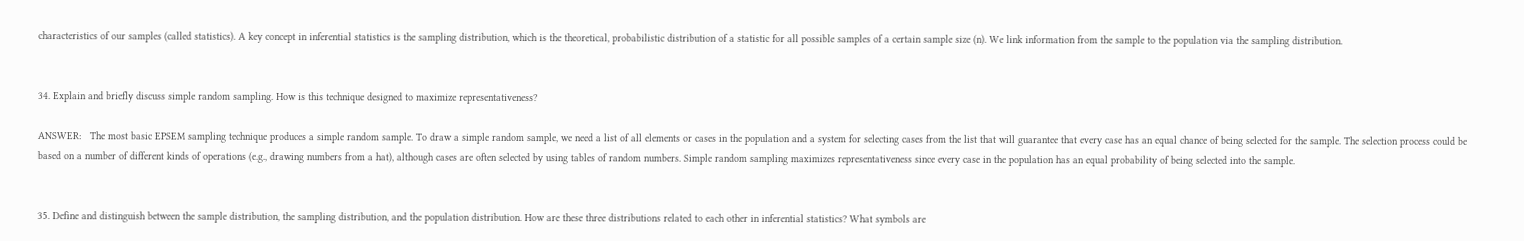characteristics of our samples (called statistics). A key concept in inferential statistics is the sampling distribution, which is the theoretical, probabilistic distribution of a statistic for all possible samples of a certain sample size (n). We link information from the sample to the population via the sampling distribution.


34. Explain and briefly discuss simple random sampling. How is this technique designed to maximize representativeness?

ANSWER:   The most basic EPSEM sampling technique produces a simple random sample. To draw a simple random sample, we need a list of all elements or cases in the population and a system for selecting cases from the list that will guarantee that every case has an equal chance of being selected for the sample. The selection process could be based on a number of different kinds of operations (e.g., drawing numbers from a hat), although cases are often selected by using tables of random numbers. Simple random sampling maximizes representativeness since every case in the population has an equal probability of being selected into the sample.


35. Define and distinguish between the sample distribution, the sampling distribution, and the population distribution. How are these three distributions related to each other in inferential statistics? What symbols are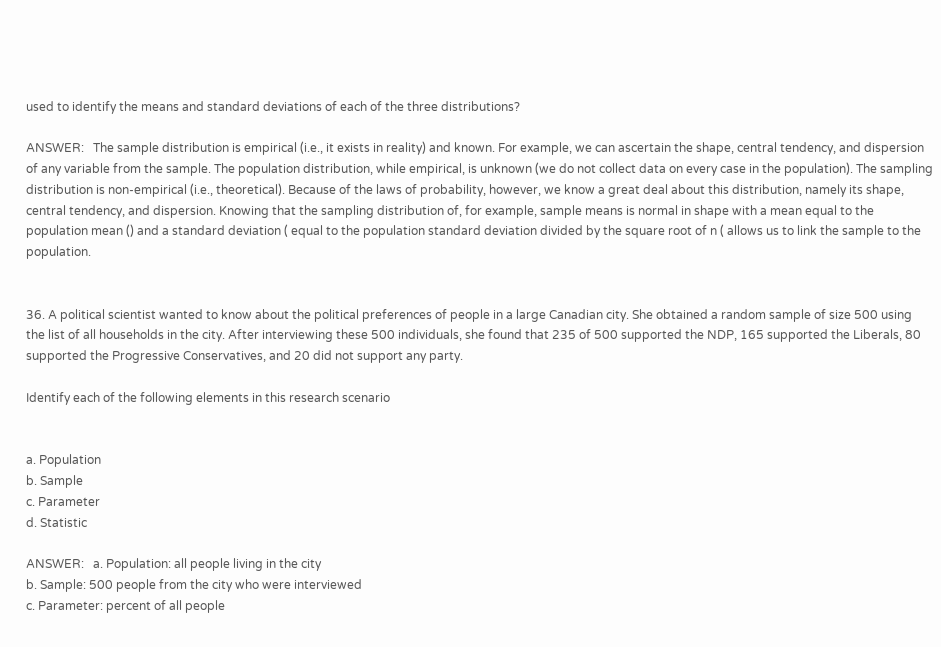used to identify the means and standard deviations of each of the three distributions?

ANSWER:   The sample distribution is empirical (i.e., it exists in reality) and known. For example, we can ascertain the shape, central tendency, and dispersion of any variable from the sample. The population distribution, while empirical, is unknown (we do not collect data on every case in the population). The sampling distribution is non-empirical (i.e., theoretical). Because of the laws of probability, however, we know a great deal about this distribution, namely its shape, central tendency, and dispersion. Knowing that the sampling distribution of, for example, sample means is normal in shape with a mean equal to the population mean () and a standard deviation ( equal to the population standard deviation divided by the square root of n ( allows us to link the sample to the population.


36. A political scientist wanted to know about the political preferences of people in a large Canadian city. She obtained a random sample of size 500 using the list of all households in the city. After interviewing these 500 individuals, she found that 235 of 500 supported the NDP, 165 supported the Liberals, 80 supported the Progressive Conservatives, and 20 did not support any party.

Identify each of the following elements in this research scenario


a. Population
b. Sample
c. Parameter
d. Statistic

ANSWER:   a. Population: all people living in the city
b. Sample: 500 people from the city who were interviewed
c. Parameter: percent of all people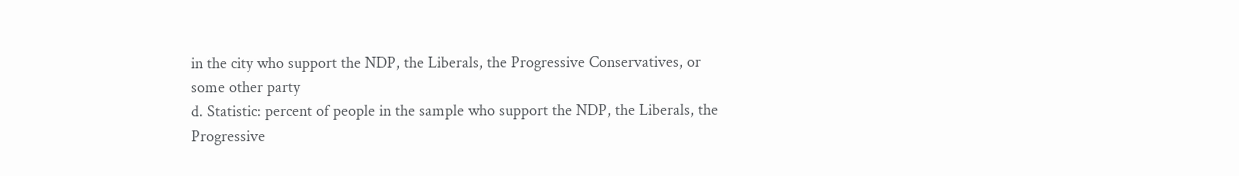in the city who support the NDP, the Liberals, the Progressive Conservatives, or some other party
d. Statistic: percent of people in the sample who support the NDP, the Liberals, the Progressive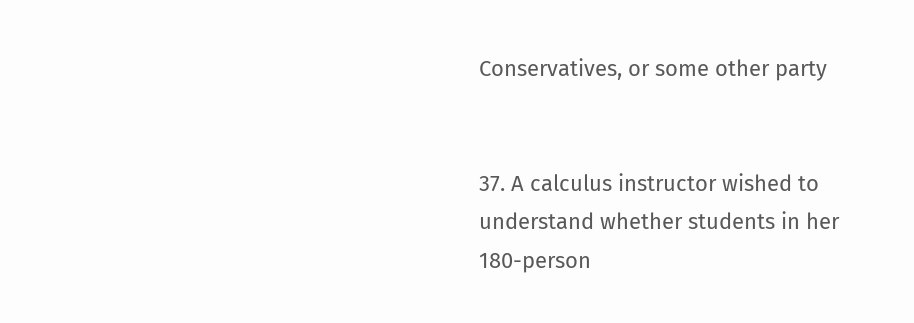Conservatives, or some other party


37. A calculus instructor wished to understand whether students in her 180-person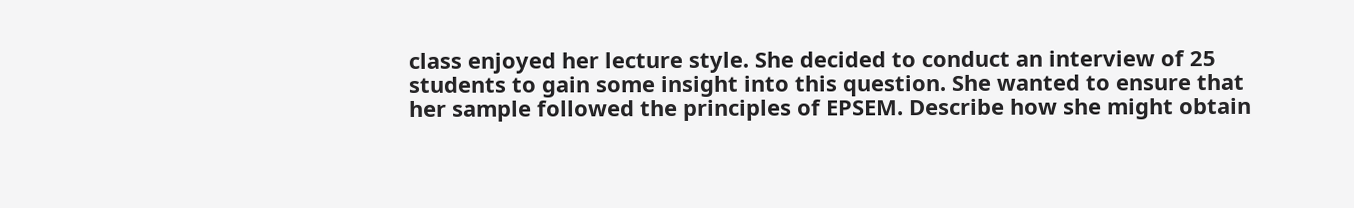class enjoyed her lecture style. She decided to conduct an interview of 25 students to gain some insight into this question. She wanted to ensure that her sample followed the principles of EPSEM. Describe how she might obtain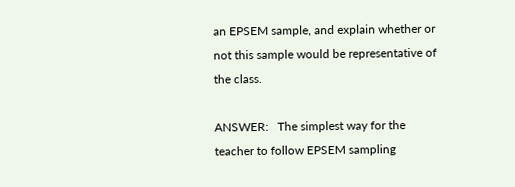an EPSEM sample, and explain whether or not this sample would be representative of the class.

ANSWER:   The simplest way for the teacher to follow EPSEM sampling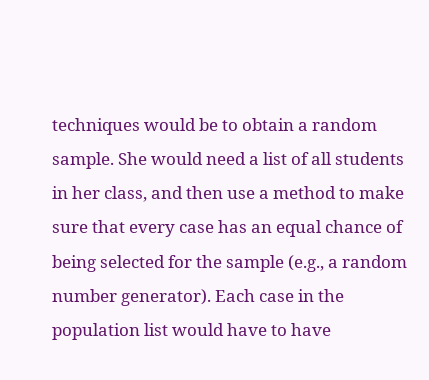techniques would be to obtain a random sample. She would need a list of all students in her class, and then use a method to make sure that every case has an equal chance of being selected for the sample (e.g., a random number generator). Each case in the population list would have to have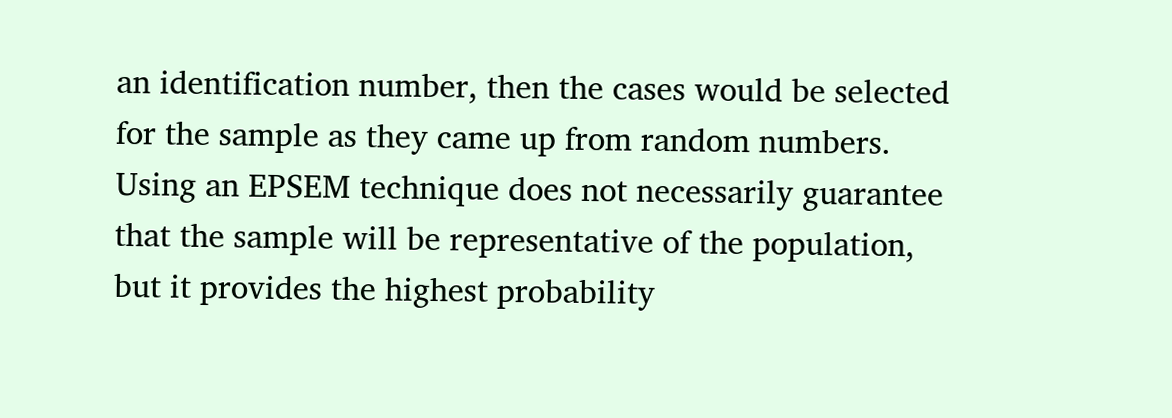an identification number, then the cases would be selected for the sample as they came up from random numbers. Using an EPSEM technique does not necessarily guarantee that the sample will be representative of the population, but it provides the highest probability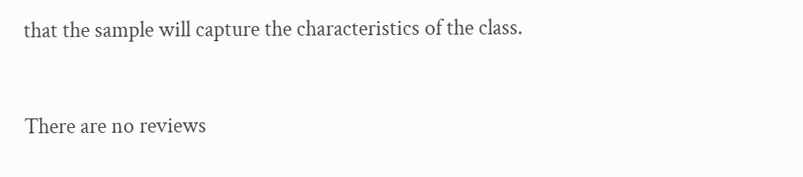that the sample will capture the characteristics of the class.



There are no reviews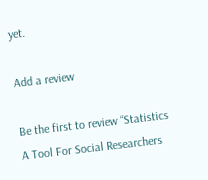yet.

Add a review

Be the first to review “Statistics A Tool For Social Researchers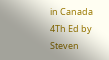in Canada 4Th Ed by Steven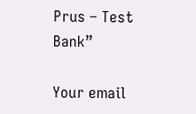Prus – Test Bank”

Your email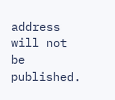address will not be published.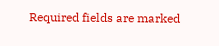Required fields are marked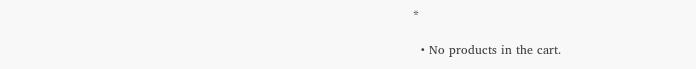*

  • No products in the cart.